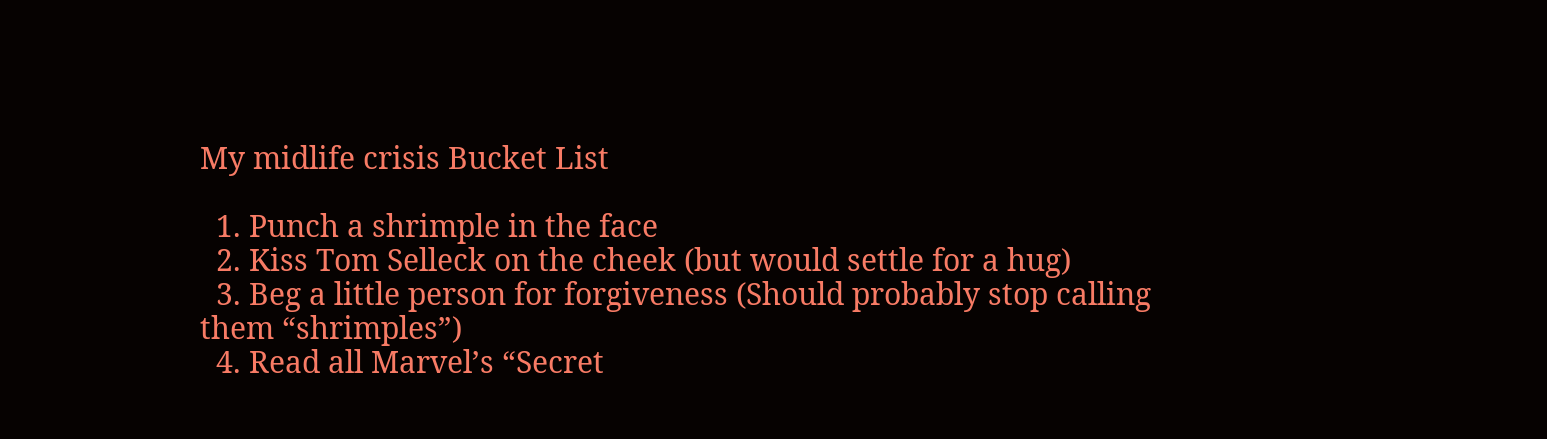My midlife crisis Bucket List

  1. Punch a shrimple in the face
  2. Kiss Tom Selleck on the cheek (but would settle for a hug)
  3. Beg a little person for forgiveness (Should probably stop calling them “shrimples”)
  4. Read all Marvel’s “Secret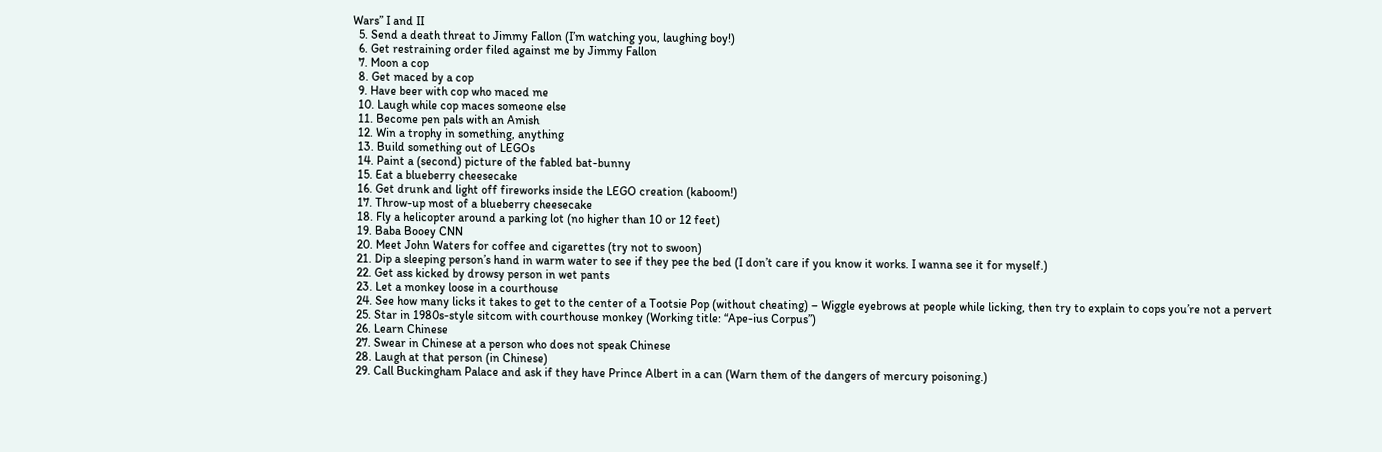Wars” I and II
  5. Send a death threat to Jimmy Fallon (I’m watching you, laughing boy!)
  6. Get restraining order filed against me by Jimmy Fallon
  7. Moon a cop
  8. Get maced by a cop
  9. Have beer with cop who maced me
  10. Laugh while cop maces someone else
  11. Become pen pals with an Amish
  12. Win a trophy in something, anything
  13. Build something out of LEGOs
  14. Paint a (second) picture of the fabled bat-bunny
  15. Eat a blueberry cheesecake
  16. Get drunk and light off fireworks inside the LEGO creation (kaboom!)
  17. Throw-up most of a blueberry cheesecake
  18. Fly a helicopter around a parking lot (no higher than 10 or 12 feet)
  19. Baba Booey CNN
  20. Meet John Waters for coffee and cigarettes (try not to swoon)
  21. Dip a sleeping person’s hand in warm water to see if they pee the bed (I don’t care if you know it works. I wanna see it for myself.)
  22. Get ass kicked by drowsy person in wet pants
  23. Let a monkey loose in a courthouse
  24. See how many licks it takes to get to the center of a Tootsie Pop (without cheating) – Wiggle eyebrows at people while licking, then try to explain to cops you’re not a pervert
  25. Star in 1980s-style sitcom with courthouse monkey (Working title: “Ape-ius Corpus”)
  26. Learn Chinese
  27. Swear in Chinese at a person who does not speak Chinese
  28. Laugh at that person (in Chinese)
  29. Call Buckingham Palace and ask if they have Prince Albert in a can (Warn them of the dangers of mercury poisoning.)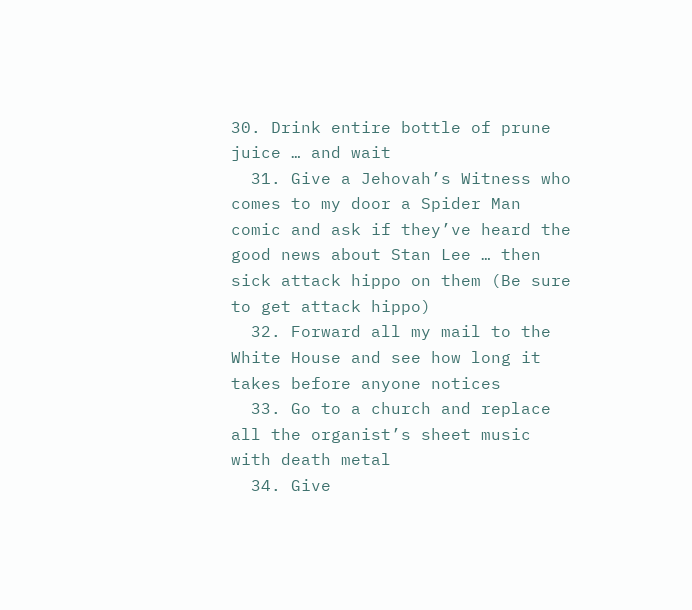30. Drink entire bottle of prune juice … and wait
  31. Give a Jehovah’s Witness who comes to my door a Spider Man comic and ask if they’ve heard the good news about Stan Lee … then sick attack hippo on them (Be sure to get attack hippo)
  32. Forward all my mail to the White House and see how long it takes before anyone notices
  33. Go to a church and replace all the organist’s sheet music with death metal
  34. Give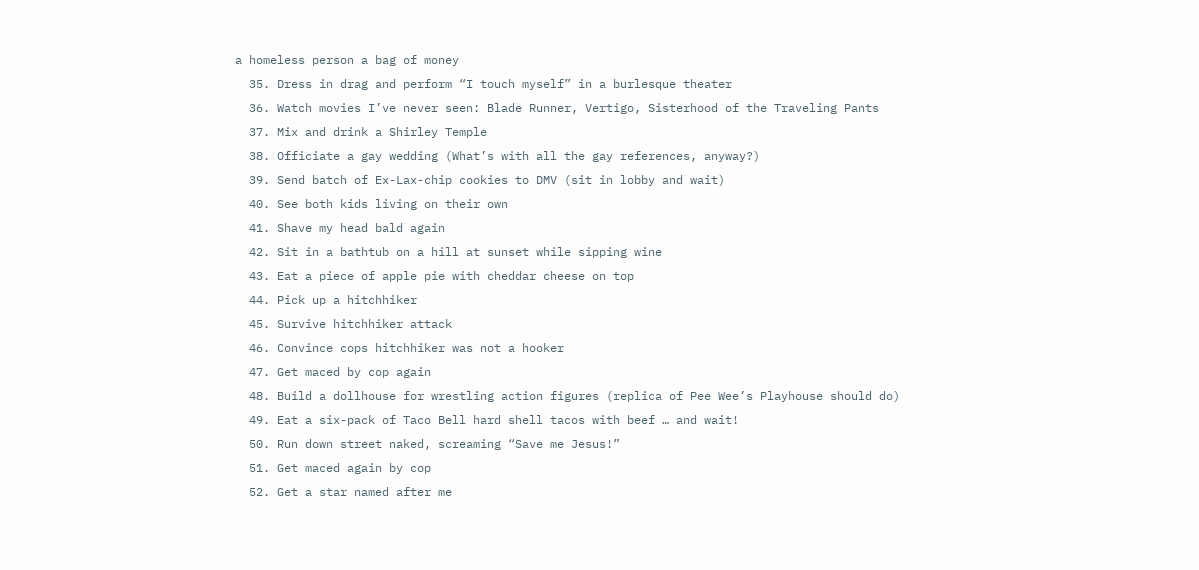a homeless person a bag of money
  35. Dress in drag and perform “I touch myself” in a burlesque theater
  36. Watch movies I’ve never seen: Blade Runner, Vertigo, Sisterhood of the Traveling Pants
  37. Mix and drink a Shirley Temple
  38. Officiate a gay wedding (What’s with all the gay references, anyway?)
  39. Send batch of Ex-Lax-chip cookies to DMV (sit in lobby and wait)
  40. See both kids living on their own
  41. Shave my head bald again
  42. Sit in a bathtub on a hill at sunset while sipping wine
  43. Eat a piece of apple pie with cheddar cheese on top
  44. Pick up a hitchhiker
  45. Survive hitchhiker attack
  46. Convince cops hitchhiker was not a hooker
  47. Get maced by cop again
  48. Build a dollhouse for wrestling action figures (replica of Pee Wee’s Playhouse should do)
  49. Eat a six-pack of Taco Bell hard shell tacos with beef … and wait!
  50. Run down street naked, screaming “Save me Jesus!”
  51. Get maced again by cop
  52. Get a star named after me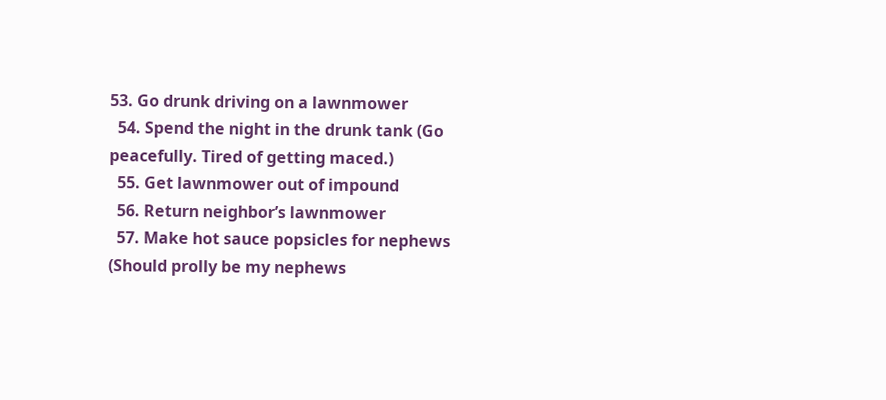53. Go drunk driving on a lawnmower
  54. Spend the night in the drunk tank (Go peacefully. Tired of getting maced.)
  55. Get lawnmower out of impound
  56. Return neighbor’s lawnmower
  57. Make hot sauce popsicles for nephews (Should prolly be my nephews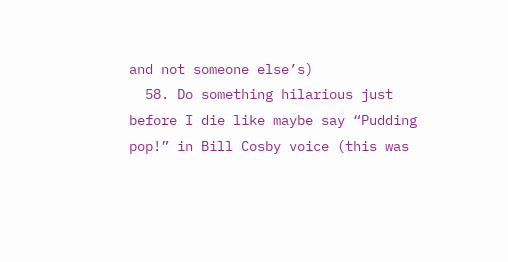and not someone else’s)
  58. Do something hilarious just before I die like maybe say “Pudding pop!” in Bill Cosby voice (this was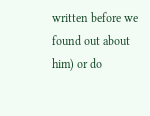written before we found out about him) or do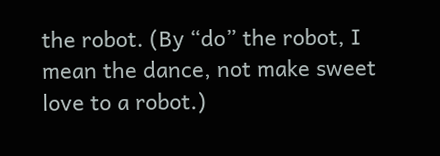the robot. (By “do” the robot, I mean the dance, not make sweet love to a robot.)